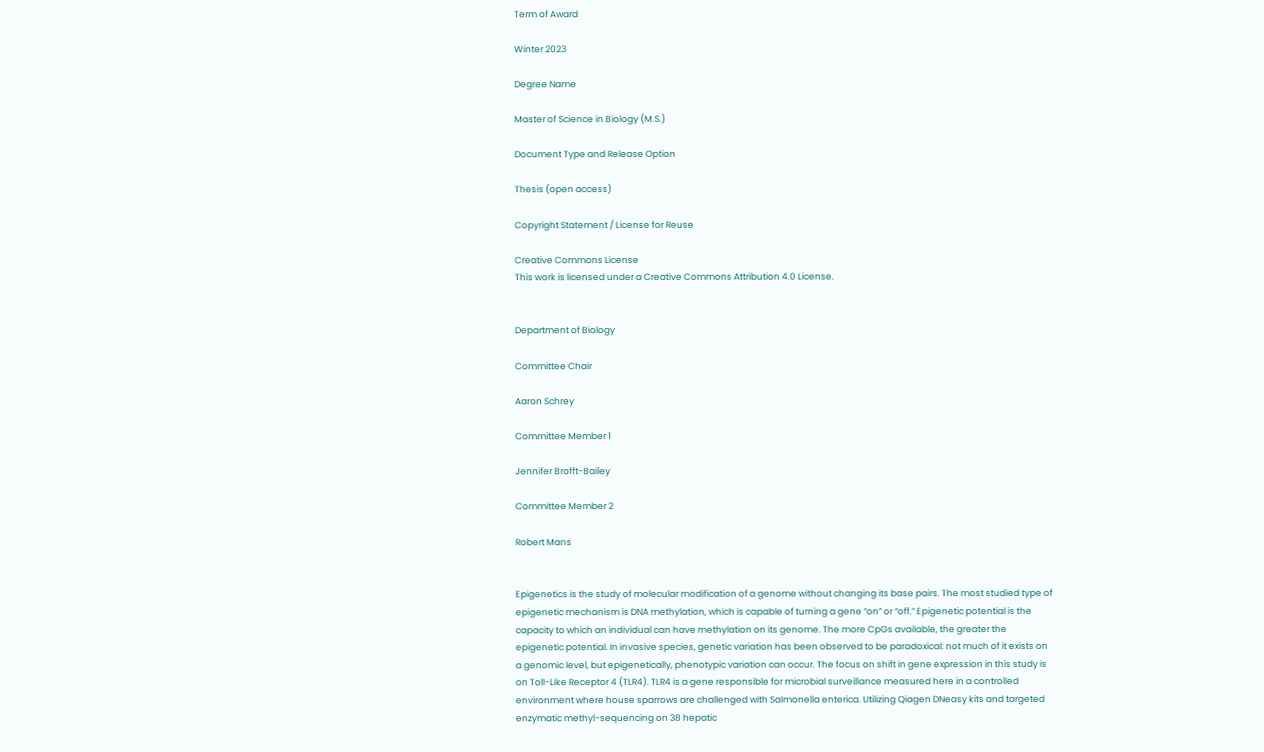Term of Award

Winter 2023

Degree Name

Master of Science in Biology (M.S.)

Document Type and Release Option

Thesis (open access)

Copyright Statement / License for Reuse

Creative Commons License
This work is licensed under a Creative Commons Attribution 4.0 License.


Department of Biology

Committee Chair

Aaron Schrey

Committee Member 1

Jennifer Brofft-Bailey

Committee Member 2

Robert Mans


Epigenetics is the study of molecular modification of a genome without changing its base pairs. The most studied type of epigenetic mechanism is DNA methylation, which is capable of turning a gene “on” or “off.” Epigenetic potential is the capacity to which an individual can have methylation on its genome. The more CpGs available, the greater the epigenetic potential. In invasive species, genetic variation has been observed to be paradoxical: not much of it exists on a genomic level, but epigenetically, phenotypic variation can occur. The focus on shift in gene expression in this study is on Toll-Like Receptor 4 (TLR4). TLR4 is a gene responsible for microbial surveillance measured here in a controlled environment where house sparrows are challenged with Salmonella enterica. Utilizing Qiagen DNeasy kits and targeted enzymatic methyl-sequencing on 38 hepatic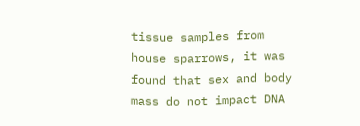tissue samples from house sparrows, it was found that sex and body mass do not impact DNA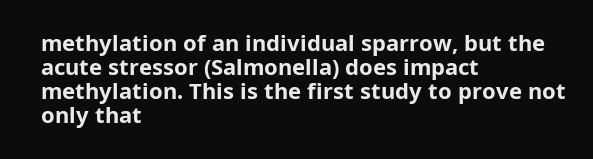methylation of an individual sparrow, but the acute stressor (Salmonella) does impact methylation. This is the first study to prove not only that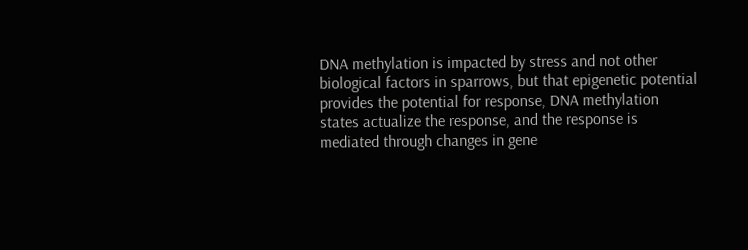DNA methylation is impacted by stress and not other biological factors in sparrows, but that epigenetic potential provides the potential for response, DNA methylation states actualize the response, and the response is mediated through changes in gene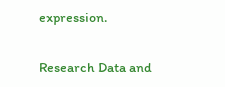expression.

Research Data and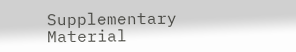Supplementary Material